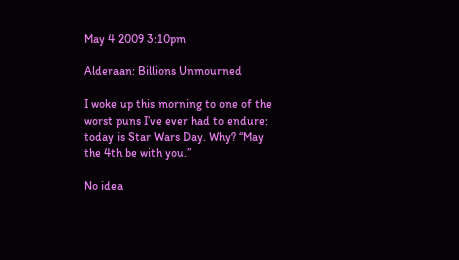May 4 2009 3:10pm

Alderaan: Billions Unmourned

I woke up this morning to one of the worst puns I’ve ever had to endure: today is Star Wars Day. Why? “May the 4th be with you.”

No idea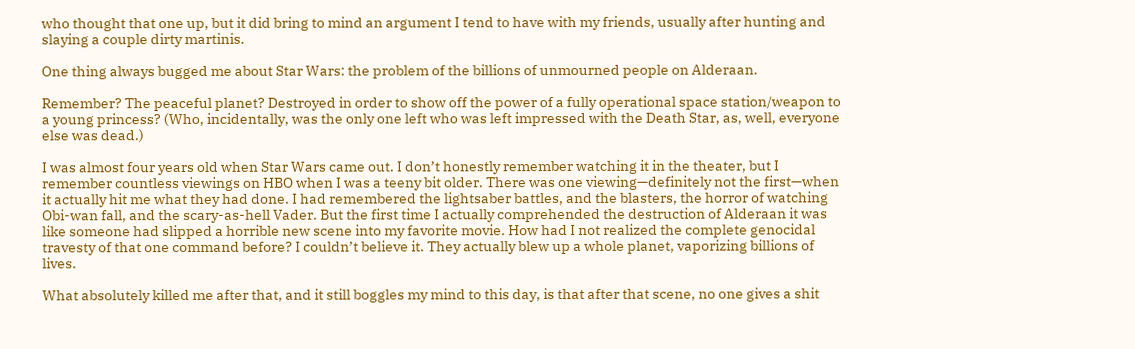who thought that one up, but it did bring to mind an argument I tend to have with my friends, usually after hunting and slaying a couple dirty martinis.

One thing always bugged me about Star Wars: the problem of the billions of unmourned people on Alderaan.

Remember? The peaceful planet? Destroyed in order to show off the power of a fully operational space station/weapon to a young princess? (Who, incidentally, was the only one left who was left impressed with the Death Star, as, well, everyone else was dead.)

I was almost four years old when Star Wars came out. I don’t honestly remember watching it in the theater, but I remember countless viewings on HBO when I was a teeny bit older. There was one viewing—definitely not the first—when it actually hit me what they had done. I had remembered the lightsaber battles, and the blasters, the horror of watching Obi-wan fall, and the scary-as-hell Vader. But the first time I actually comprehended the destruction of Alderaan it was like someone had slipped a horrible new scene into my favorite movie. How had I not realized the complete genocidal travesty of that one command before? I couldn’t believe it. They actually blew up a whole planet, vaporizing billions of lives.

What absolutely killed me after that, and it still boggles my mind to this day, is that after that scene, no one gives a shit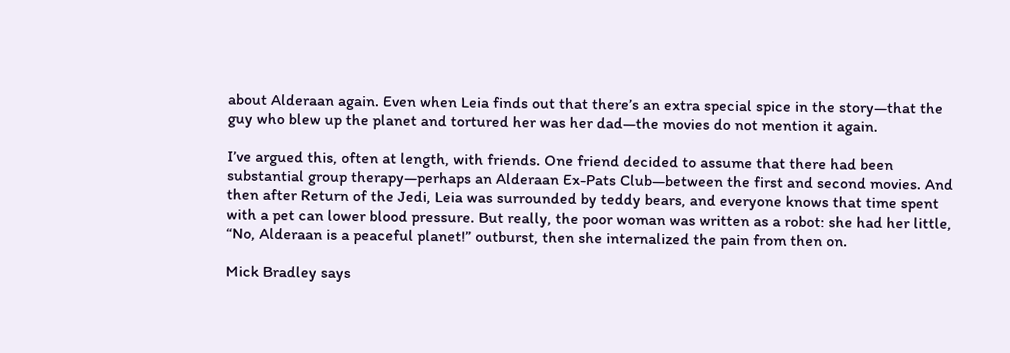about Alderaan again. Even when Leia finds out that there’s an extra special spice in the story—that the guy who blew up the planet and tortured her was her dad—the movies do not mention it again.

I’ve argued this, often at length, with friends. One friend decided to assume that there had been substantial group therapy—perhaps an Alderaan Ex-Pats Club—between the first and second movies. And then after Return of the Jedi, Leia was surrounded by teddy bears, and everyone knows that time spent with a pet can lower blood pressure. But really, the poor woman was written as a robot: she had her little, “No, Alderaan is a peaceful planet!” outburst, then she internalized the pain from then on.

Mick Bradley says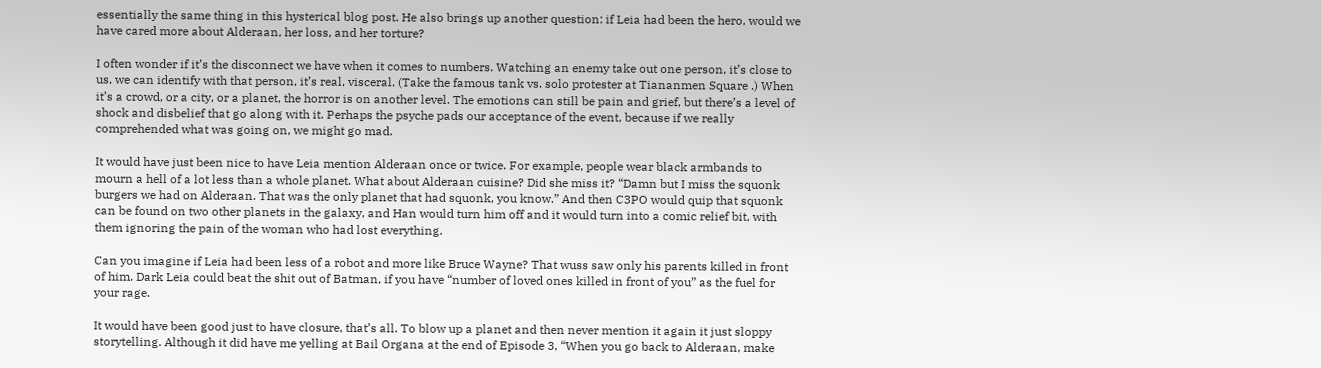essentially the same thing in this hysterical blog post. He also brings up another question: if Leia had been the hero, would we have cared more about Alderaan, her loss, and her torture?

I often wonder if it’s the disconnect we have when it comes to numbers. Watching an enemy take out one person, it’s close to us, we can identify with that person, it’s real, visceral. (Take the famous tank vs. solo protester at Tiananmen Square .) When it’s a crowd, or a city, or a planet, the horror is on another level. The emotions can still be pain and grief, but there’s a level of shock and disbelief that go along with it. Perhaps the psyche pads our acceptance of the event, because if we really comprehended what was going on, we might go mad.

It would have just been nice to have Leia mention Alderaan once or twice. For example, people wear black armbands to mourn a hell of a lot less than a whole planet. What about Alderaan cuisine? Did she miss it? “Damn but I miss the squonk burgers we had on Alderaan. That was the only planet that had squonk, you know.” And then C3PO would quip that squonk can be found on two other planets in the galaxy, and Han would turn him off and it would turn into a comic relief bit, with them ignoring the pain of the woman who had lost everything.

Can you imagine if Leia had been less of a robot and more like Bruce Wayne? That wuss saw only his parents killed in front of him. Dark Leia could beat the shit out of Batman, if you have “number of loved ones killed in front of you” as the fuel for your rage.

It would have been good just to have closure, that’s all. To blow up a planet and then never mention it again it just sloppy storytelling. Although it did have me yelling at Bail Organa at the end of Episode 3, “When you go back to Alderaan, make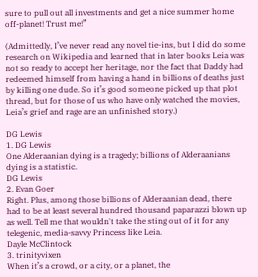sure to pull out all investments and get a nice summer home off-planet! Trust me!”

(Admittedly, I’ve never read any novel tie-ins, but I did do some research on Wikipedia and learned that in later books Leia was not so ready to accept her heritage, nor the fact that Daddy had redeemed himself from having a hand in billions of deaths just by killing one dude. So it’s good someone picked up that plot thread, but for those of us who have only watched the movies, Leia’s grief and rage are an unfinished story.)

DG Lewis
1. DG Lewis
One Alderaanian dying is a tragedy; billions of Alderaanians dying is a statistic.
DG Lewis
2. Evan Goer
Right. Plus, among those billions of Alderaanian dead, there had to be at least several hundred thousand paparazzi blown up as well. Tell me that wouldn't take the sting out of it for any telegenic, media-savvy Princess like Leia.
Dayle McClintock
3. trinityvixen
When it’s a crowd, or a city, or a planet, the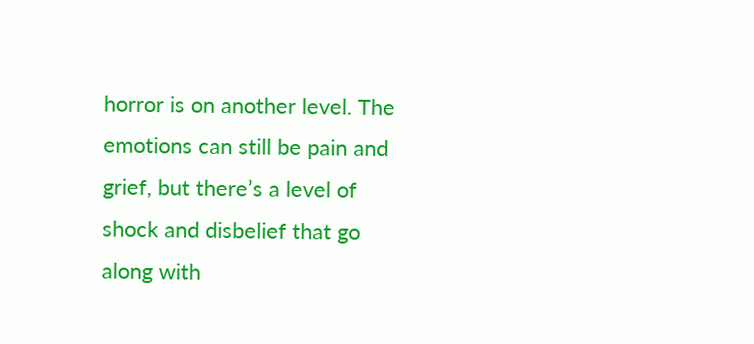horror is on another level. The emotions can still be pain and grief, but there’s a level of shock and disbelief that go along with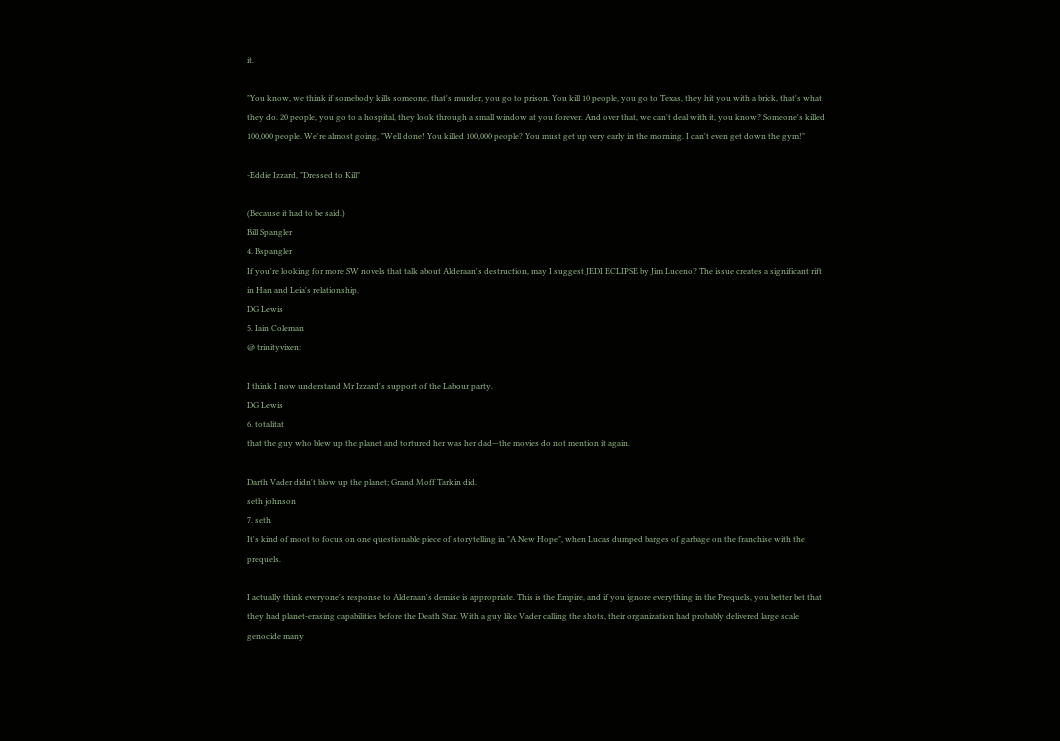it.

"You know, we think if somebody kills someone, that's murder, you go to prison. You kill 10 people, you go to Texas, they hit you with a brick, that's what they do. 20 people, you go to a hospital, they look through a small window at you forever. And over that, we can't deal with it, you know? Someone's killed 100,000 people. We're almost going, "Well done! You killed 100,000 people? You must get up very early in the morning. I can't even get down the gym!"

-Eddie Izzard, "Dressed to Kill"

(Because it had to be said.)
Bill Spangler
4. Bspangler
If you're looking for more SW novels that talk about Alderaan's destruction, may I suggest JEDI ECLIPSE by Jim Luceno? The issue creates a significant rift in Han and Leia's relationship.
DG Lewis
5. Iain Coleman
@ trinityvixen:

I think I now understand Mr Izzard's support of the Labour party.
DG Lewis
6. totalitat
that the guy who blew up the planet and tortured her was her dad—the movies do not mention it again.

Darth Vader didn't blow up the planet; Grand Moff Tarkin did.
seth johnson
7. seth
It's kind of moot to focus on one questionable piece of storytelling in "A New Hope", when Lucas dumped barges of garbage on the franchise with the prequels.

I actually think everyone's response to Alderaan's demise is appropriate. This is the Empire, and if you ignore everything in the Prequels, you better bet that they had planet-erasing capabilities before the Death Star. With a guy like Vader calling the shots, their organization had probably delivered large scale genocide many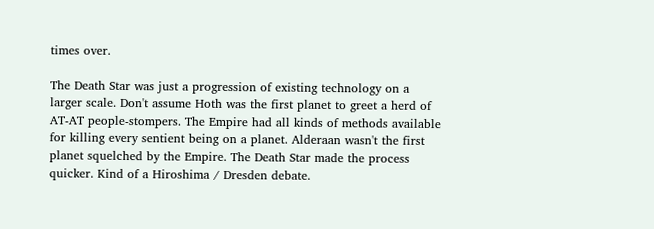times over.

The Death Star was just a progression of existing technology on a larger scale. Don't assume Hoth was the first planet to greet a herd of AT-AT people-stompers. The Empire had all kinds of methods available for killing every sentient being on a planet. Alderaan wasn't the first planet squelched by the Empire. The Death Star made the process quicker. Kind of a Hiroshima / Dresden debate.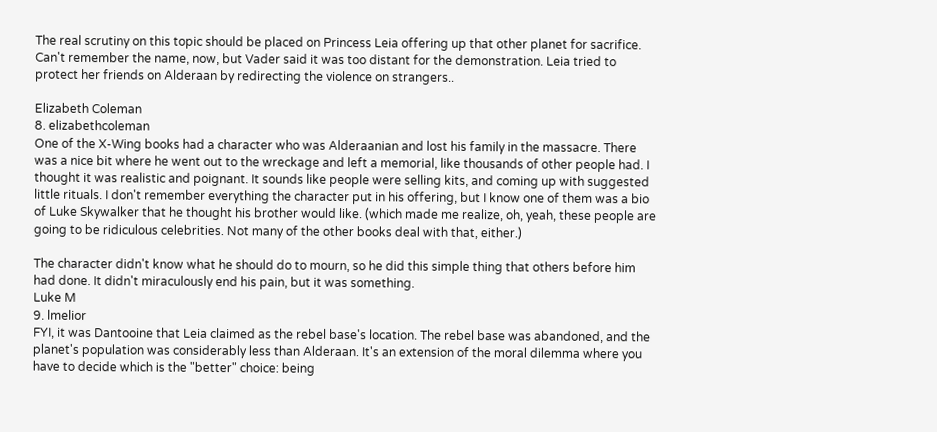The real scrutiny on this topic should be placed on Princess Leia offering up that other planet for sacrifice. Can't remember the name, now, but Vader said it was too distant for the demonstration. Leia tried to protect her friends on Alderaan by redirecting the violence on strangers..

Elizabeth Coleman
8. elizabethcoleman
One of the X-Wing books had a character who was Alderaanian and lost his family in the massacre. There was a nice bit where he went out to the wreckage and left a memorial, like thousands of other people had. I thought it was realistic and poignant. It sounds like people were selling kits, and coming up with suggested little rituals. I don't remember everything the character put in his offering, but I know one of them was a bio of Luke Skywalker that he thought his brother would like. (which made me realize, oh, yeah, these people are going to be ridiculous celebrities. Not many of the other books deal with that, either.)

The character didn't know what he should do to mourn, so he did this simple thing that others before him had done. It didn't miraculously end his pain, but it was something.
Luke M
9. lmelior
FYI, it was Dantooine that Leia claimed as the rebel base's location. The rebel base was abandoned, and the planet's population was considerably less than Alderaan. It's an extension of the moral dilemma where you have to decide which is the "better" choice: being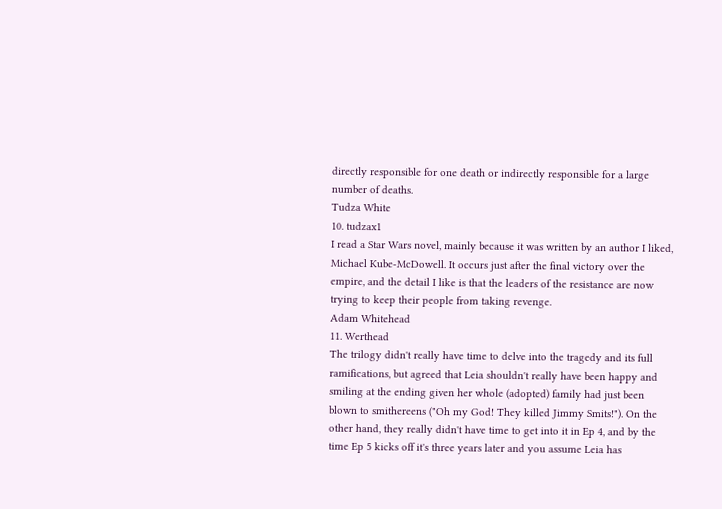directly responsible for one death or indirectly responsible for a large number of deaths.
Tudza White
10. tudzax1
I read a Star Wars novel, mainly because it was written by an author I liked, Michael Kube-McDowell. It occurs just after the final victory over the empire, and the detail I like is that the leaders of the resistance are now trying to keep their people from taking revenge.
Adam Whitehead
11. Werthead
The trilogy didn't really have time to delve into the tragedy and its full ramifications, but agreed that Leia shouldn't really have been happy and smiling at the ending given her whole (adopted) family had just been blown to smithereens ("Oh my God! They killed Jimmy Smits!"). On the other hand, they really didn't have time to get into it in Ep 4, and by the time Ep 5 kicks off it's three years later and you assume Leia has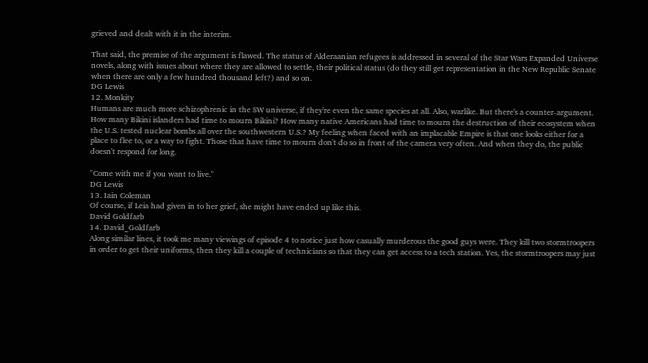grieved and dealt with it in the interim.

That said, the premise of the argument is flawed. The status of Alderaanian refugees is addressed in several of the Star Wars Expanded Universe novels, along with issues about where they are allowed to settle, their political status (do they still get representation in the New Republic Senate when there are only a few hundred thousand left?) and so on.
DG Lewis
12. Monkity
Humans are much more schizophrenic in the SW universe, if they're even the same species at all. Also, warlike. But there's a counter-argument. How many Bikini islanders had time to mourn Bikini? How many native Americans had time to mourn the destruction of their ecosystem when the U.S. tested nuclear bombs all over the southwestern U.S.? My feeling when faced with an implacable Empire is that one looks either for a place to flee to, or a way to fight. Those that have time to mourn don't do so in front of the camera very often. And when they do, the public doesn't respond for long.

"Come with me if you want to live."
DG Lewis
13. Iain Coleman
Of course, if Leia had given in to her grief, she might have ended up like this.
David Goldfarb
14. David_Goldfarb
Along similar lines, it took me many viewings of episode 4 to notice just how casually murderous the good guys were. They kill two stormtroopers in order to get their uniforms, then they kill a couple of technicians so that they can get access to a tech station. Yes, the stormtroopers may just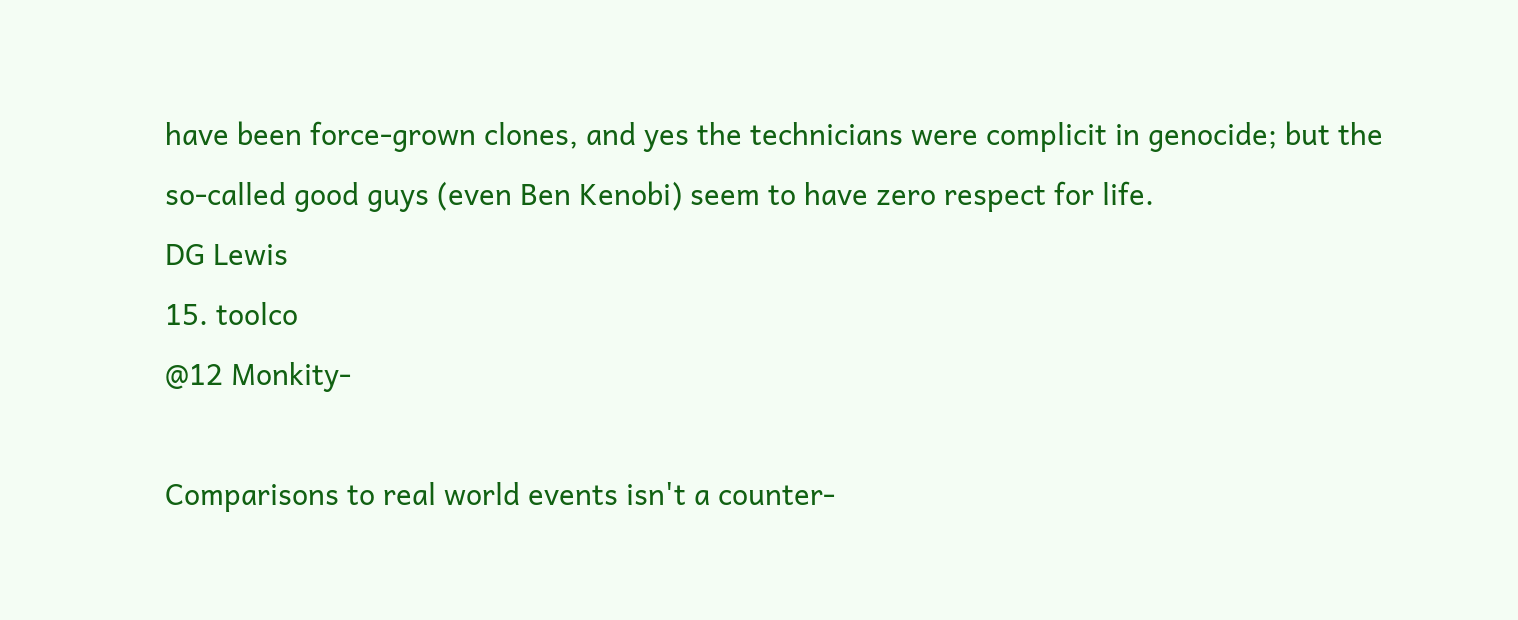have been force-grown clones, and yes the technicians were complicit in genocide; but the so-called good guys (even Ben Kenobi) seem to have zero respect for life.
DG Lewis
15. toolco
@12 Monkity-

Comparisons to real world events isn't a counter-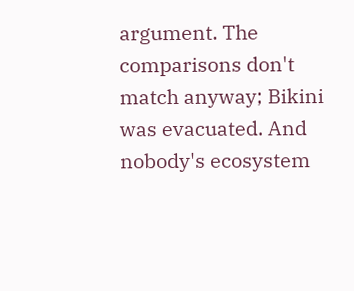argument. The comparisons don't match anyway; Bikini was evacuated. And nobody's ecosystem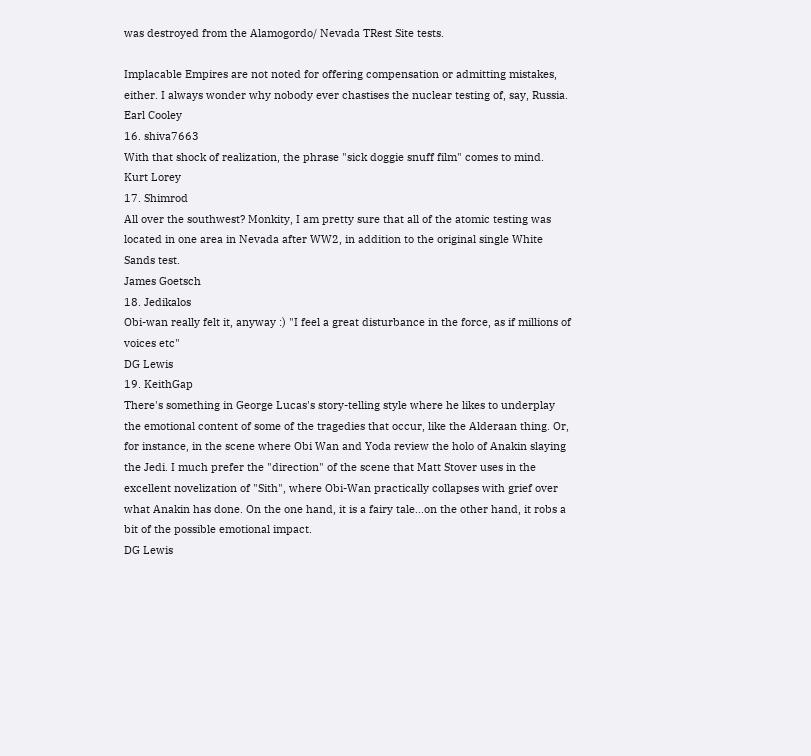was destroyed from the Alamogordo/ Nevada TRest Site tests.

Implacable Empires are not noted for offering compensation or admitting mistakes, either. I always wonder why nobody ever chastises the nuclear testing of, say, Russia.
Earl Cooley
16. shiva7663
With that shock of realization, the phrase "sick doggie snuff film" comes to mind.
Kurt Lorey
17. Shimrod
All over the southwest? Monkity, I am pretty sure that all of the atomic testing was located in one area in Nevada after WW2, in addition to the original single White Sands test.
James Goetsch
18. Jedikalos
Obi-wan really felt it, anyway :) "I feel a great disturbance in the force, as if millions of voices etc"
DG Lewis
19. KeithGap
There's something in George Lucas's story-telling style where he likes to underplay the emotional content of some of the tragedies that occur, like the Alderaan thing. Or, for instance, in the scene where Obi Wan and Yoda review the holo of Anakin slaying the Jedi. I much prefer the "direction" of the scene that Matt Stover uses in the excellent novelization of "Sith", where Obi-Wan practically collapses with grief over what Anakin has done. On the one hand, it is a fairy tale...on the other hand, it robs a bit of the possible emotional impact.
DG Lewis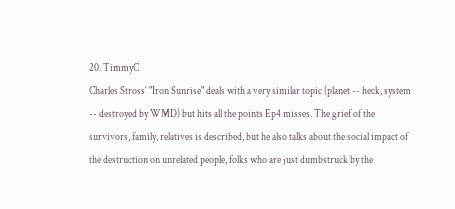20. TimmyC
Charles Stross' "Iron Sunrise" deals with a very similar topic (planet -- heck, system -- destroyed by WMD) but hits all the points Ep4 misses. The grief of the survivors, family, relatives is described, but he also talks about the social impact of the destruction on unrelated people, folks who are just dumbstruck by the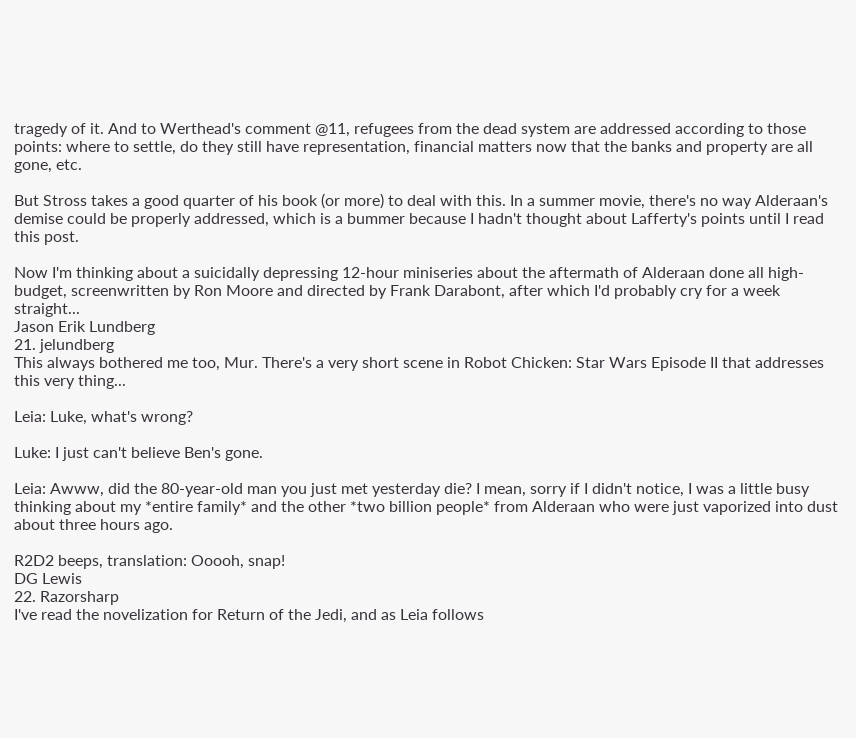tragedy of it. And to Werthead's comment @11, refugees from the dead system are addressed according to those points: where to settle, do they still have representation, financial matters now that the banks and property are all gone, etc.

But Stross takes a good quarter of his book (or more) to deal with this. In a summer movie, there's no way Alderaan's demise could be properly addressed, which is a bummer because I hadn't thought about Lafferty's points until I read this post.

Now I'm thinking about a suicidally depressing 12-hour miniseries about the aftermath of Alderaan done all high-budget, screenwritten by Ron Moore and directed by Frank Darabont, after which I'd probably cry for a week straight...
Jason Erik Lundberg
21. jelundberg
This always bothered me too, Mur. There's a very short scene in Robot Chicken: Star Wars Episode II that addresses this very thing...

Leia: Luke, what's wrong?

Luke: I just can't believe Ben's gone.

Leia: Awww, did the 80-year-old man you just met yesterday die? I mean, sorry if I didn't notice, I was a little busy thinking about my *entire family* and the other *two billion people* from Alderaan who were just vaporized into dust about three hours ago.

R2D2 beeps, translation: Ooooh, snap!
DG Lewis
22. Razorsharp
I've read the novelization for Return of the Jedi, and as Leia follows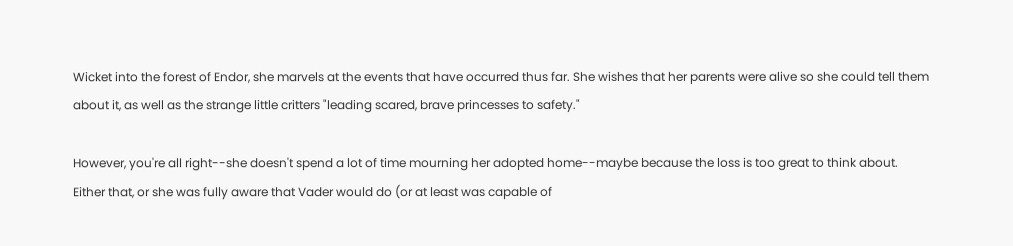Wicket into the forest of Endor, she marvels at the events that have occurred thus far. She wishes that her parents were alive so she could tell them about it, as well as the strange little critters "leading scared, brave princesses to safety."

However, you're all right--she doesn't spend a lot of time mourning her adopted home--maybe because the loss is too great to think about. Either that, or she was fully aware that Vader would do (or at least was capable of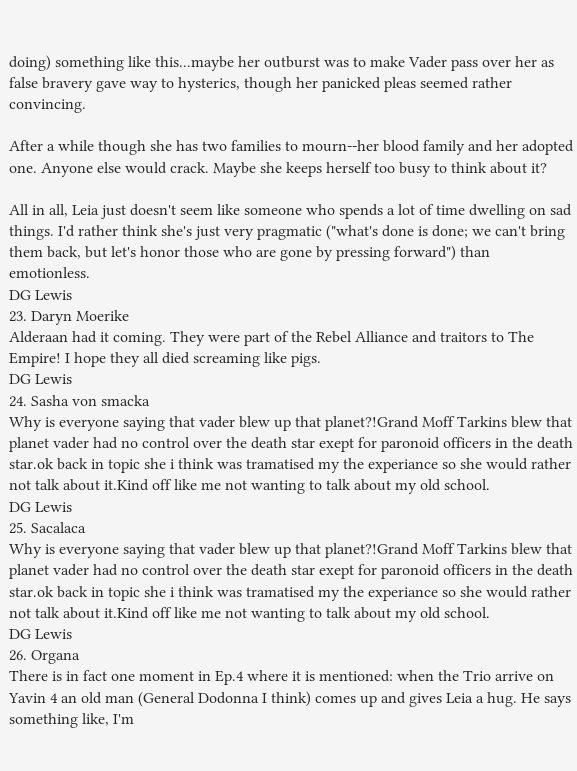doing) something like this...maybe her outburst was to make Vader pass over her as false bravery gave way to hysterics, though her panicked pleas seemed rather convincing.

After a while though she has two families to mourn--her blood family and her adopted one. Anyone else would crack. Maybe she keeps herself too busy to think about it?

All in all, Leia just doesn't seem like someone who spends a lot of time dwelling on sad things. I'd rather think she's just very pragmatic ("what's done is done; we can't bring them back, but let's honor those who are gone by pressing forward") than emotionless.
DG Lewis
23. Daryn Moerike
Alderaan had it coming. They were part of the Rebel Alliance and traitors to The Empire! I hope they all died screaming like pigs.
DG Lewis
24. Sasha von smacka
Why is everyone saying that vader blew up that planet?!Grand Moff Tarkins blew that planet vader had no control over the death star exept for paronoid officers in the death star.ok back in topic she i think was tramatised my the experiance so she would rather not talk about it.Kind off like me not wanting to talk about my old school.
DG Lewis
25. Sacalaca
Why is everyone saying that vader blew up that planet?!Grand Moff Tarkins blew that planet vader had no control over the death star exept for paronoid officers in the death star.ok back in topic she i think was tramatised my the experiance so she would rather not talk about it.Kind off like me not wanting to talk about my old school.
DG Lewis
26. Organa
There is in fact one moment in Ep.4 where it is mentioned: when the Trio arrive on Yavin 4 an old man (General Dodonna I think) comes up and gives Leia a hug. He says something like, I'm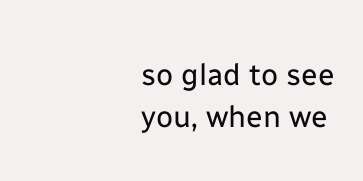so glad to see you, when we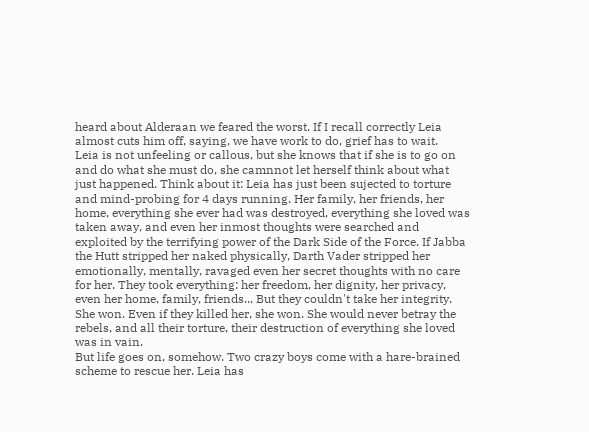heard about Alderaan we feared the worst. If I recall correctly Leia almost cuts him off, saying, we have work to do, grief has to wait.
Leia is not unfeeling or callous, but she knows that if she is to go on and do what she must do, she camnnot let herself think about what just happened. Think about it: Leia has just been sujected to torture and mind-probing for 4 days running. Her family, her friends, her home, everything she ever had was destroyed, everything she loved was taken away, and even her inmost thoughts were searched and exploited by the terrifying power of the Dark Side of the Force. If Jabba the Hutt stripped her naked physically, Darth Vader stripped her emotionally, mentally, ravaged even her secret thoughts with no care for her. They took everything: her freedom, her dignity, her privacy, even her home, family, friends... But they couldn't take her integrity. She won. Even if they killed her, she won. She would never betray the rebels, and all their torture, their destruction of everything she loved was in vain.
But life goes on, somehow. Two crazy boys come with a hare-brained scheme to rescue her. Leia has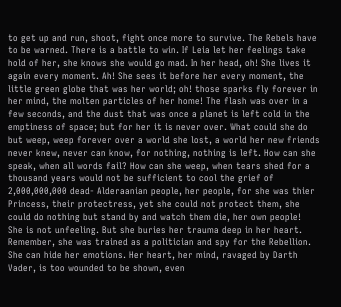to get up and run, shoot, fight once more to survive. The Rebels have to be warned. There is a battle to win. If Leia let her feelings take hold of her, she knows she would go mad. In her head, oh! She lives it again every moment. Ah! She sees it before her every moment, the little green globe that was her world; oh! those sparks fly forever in her mind, the molten particles of her home! The flash was over in a few seconds, and the dust that was once a planet is left cold in the emptiness of space; but for her it is never over. What could she do but weep, weep forever over a world she lost, a world her new friends never knew, never can know, for nothing, nothing is left. How can she speak, when all words fail? How can she weep, when tears shed for a thousand years would not be sufficient to cool the grief of 2,000,000,000 dead- Alderaanian people, her people, for she was thier Princess, their protectress, yet she could not protect them, she could do nothing but stand by and watch them die, her own people!
She is not unfeeling. But she buries her trauma deep in her heart. Remember, she was trained as a politician and spy for the Rebellion. She can hide her emotions. Her heart, her mind, ravaged by Darth Vader, is too wounded to be shown, even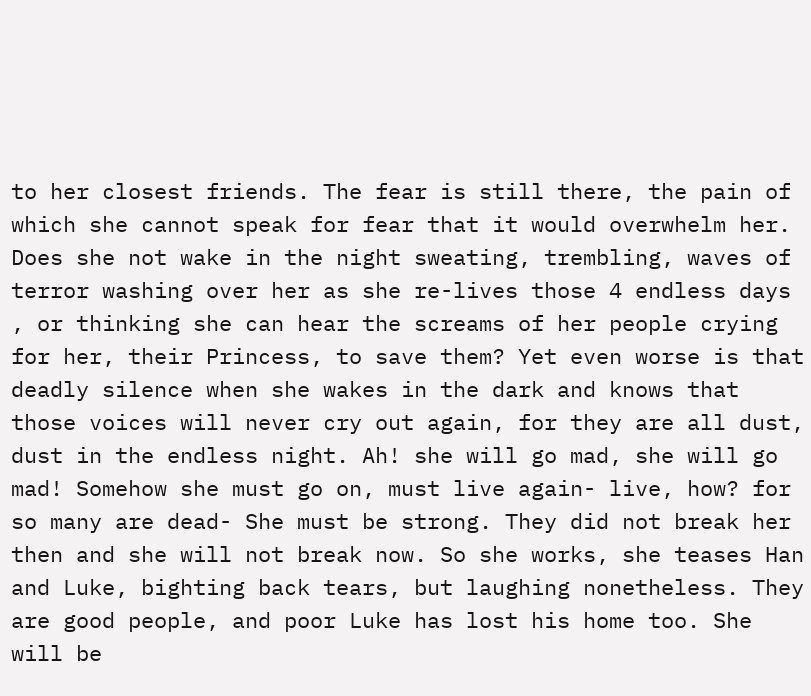to her closest friends. The fear is still there, the pain of which she cannot speak for fear that it would overwhelm her. Does she not wake in the night sweating, trembling, waves of terror washing over her as she re-lives those 4 endless days , or thinking she can hear the screams of her people crying for her, their Princess, to save them? Yet even worse is that deadly silence when she wakes in the dark and knows that those voices will never cry out again, for they are all dust, dust in the endless night. Ah! she will go mad, she will go mad! Somehow she must go on, must live again- live, how? for so many are dead- She must be strong. They did not break her then and she will not break now. So she works, she teases Han and Luke, bighting back tears, but laughing nonetheless. They are good people, and poor Luke has lost his home too. She will be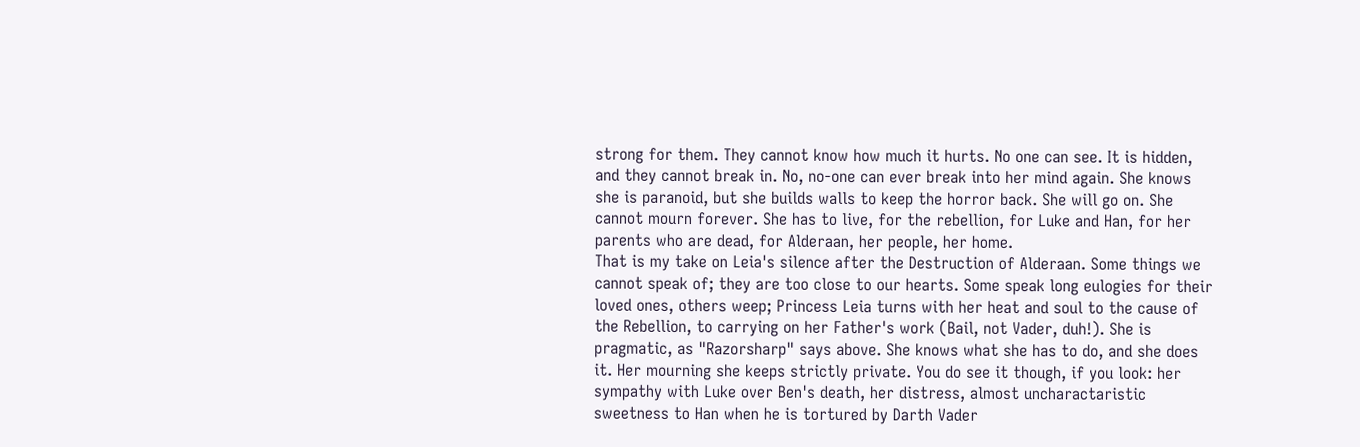strong for them. They cannot know how much it hurts. No one can see. It is hidden, and they cannot break in. No, no-one can ever break into her mind again. She knows she is paranoid, but she builds walls to keep the horror back. She will go on. She cannot mourn forever. She has to live, for the rebellion, for Luke and Han, for her parents who are dead, for Alderaan, her people, her home.
That is my take on Leia's silence after the Destruction of Alderaan. Some things we cannot speak of; they are too close to our hearts. Some speak long eulogies for their loved ones, others weep; Princess Leia turns with her heat and soul to the cause of the Rebellion, to carrying on her Father's work (Bail, not Vader, duh!). She is pragmatic, as "Razorsharp" says above. She knows what she has to do, and she does it. Her mourning she keeps strictly private. You do see it though, if you look: her sympathy with Luke over Ben's death, her distress, almost uncharactaristic sweetness to Han when he is tortured by Darth Vader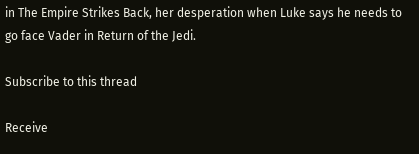in The Empire Strikes Back, her desperation when Luke says he needs to go face Vader in Return of the Jedi.

Subscribe to this thread

Receive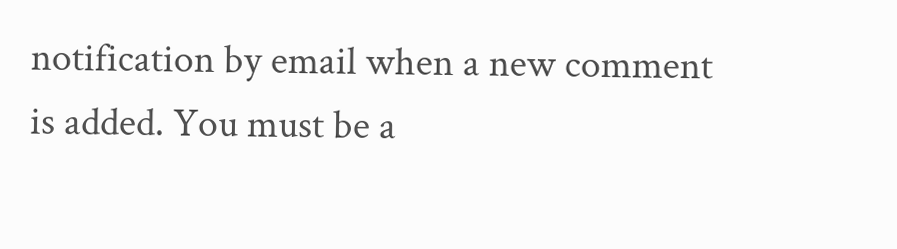notification by email when a new comment is added. You must be a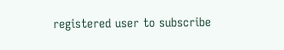registered user to subscribe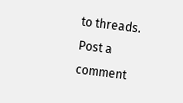to threads.
Post a comment